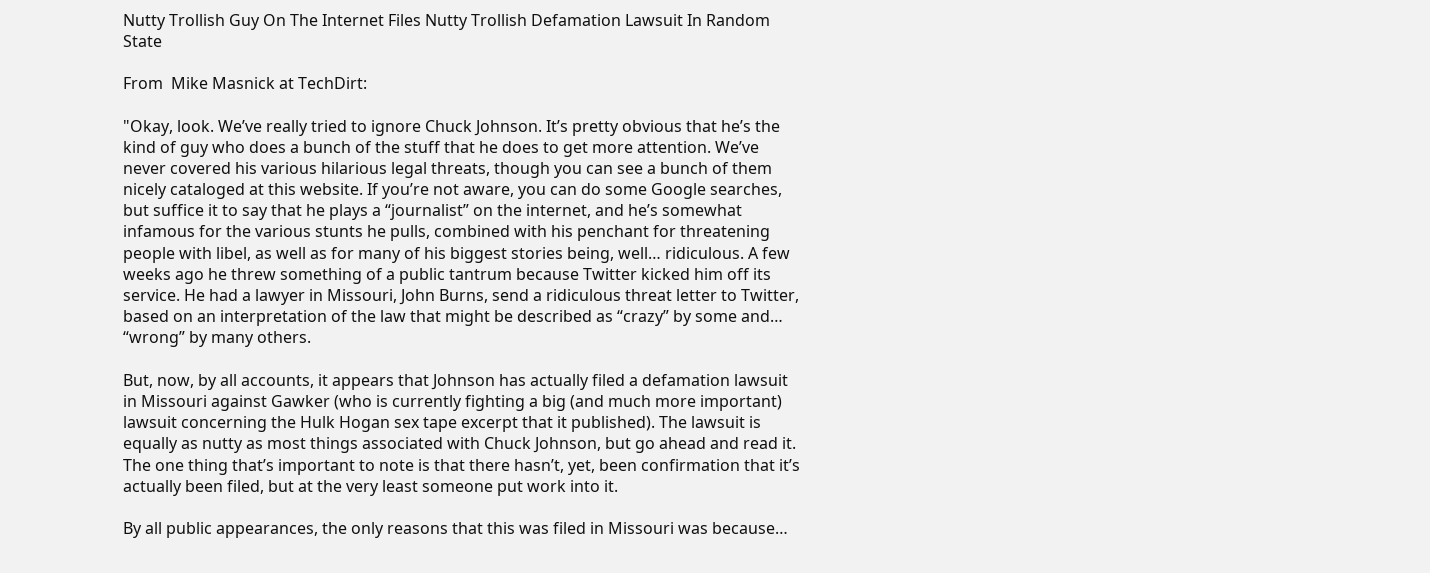Nutty Trollish Guy On The Internet Files Nutty Trollish Defamation Lawsuit In Random State

From  Mike Masnick at TechDirt:

"Okay, look. We’ve really tried to ignore Chuck Johnson. It’s pretty obvious that he’s the kind of guy who does a bunch of the stuff that he does to get more attention. We’ve never covered his various hilarious legal threats, though you can see a bunch of them nicely cataloged at this website. If you’re not aware, you can do some Google searches, but suffice it to say that he plays a “journalist” on the internet, and he’s somewhat infamous for the various stunts he pulls, combined with his penchant for threatening people with libel, as well as for many of his biggest stories being, well… ridiculous. A few weeks ago he threw something of a public tantrum because Twitter kicked him off its service. He had a lawyer in Missouri, John Burns, send a ridiculous threat letter to Twitter, based on an interpretation of the law that might be described as “crazy” by some and… “wrong” by many others.

But, now, by all accounts, it appears that Johnson has actually filed a defamation lawsuit in Missouri against Gawker (who is currently fighting a big (and much more important) lawsuit concerning the Hulk Hogan sex tape excerpt that it published). The lawsuit is equally as nutty as most things associated with Chuck Johnson, but go ahead and read it. The one thing that’s important to note is that there hasn’t, yet, been confirmation that it’s actually been filed, but at the very least someone put work into it.

By all public appearances, the only reasons that this was filed in Missouri was because…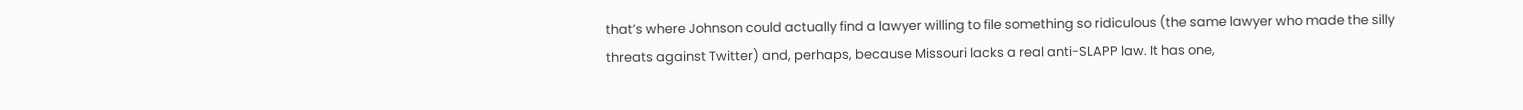that’s where Johnson could actually find a lawyer willing to file something so ridiculous (the same lawyer who made the silly threats against Twitter) and, perhaps, because Missouri lacks a real anti-SLAPP law. It has one,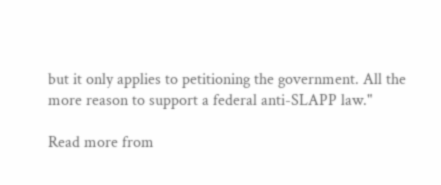but it only applies to petitioning the government. All the more reason to support a federal anti-SLAPP law."

Read more from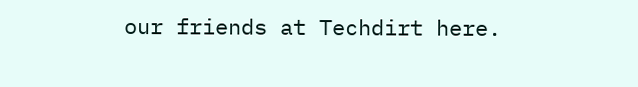our friends at Techdirt here.